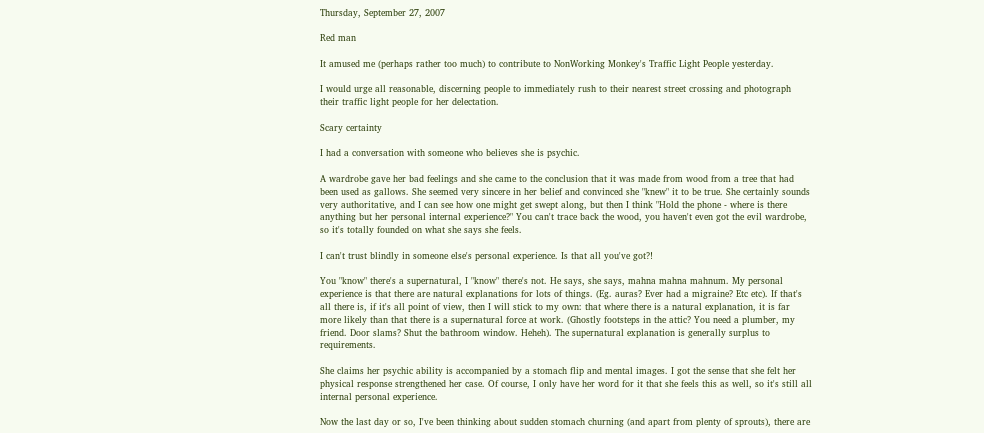Thursday, September 27, 2007

Red man

It amused me (perhaps rather too much) to contribute to NonWorking Monkey's Traffic Light People yesterday.

I would urge all reasonable, discerning people to immediately rush to their nearest street crossing and photograph their traffic light people for her delectation.

Scary certainty

I had a conversation with someone who believes she is psychic.

A wardrobe gave her bad feelings and she came to the conclusion that it was made from wood from a tree that had been used as gallows. She seemed very sincere in her belief and convinced she "knew" it to be true. She certainly sounds very authoritative, and I can see how one might get swept along, but then I think "Hold the phone - where is there anything but her personal internal experience?" You can't trace back the wood, you haven't even got the evil wardrobe, so it's totally founded on what she says she feels.

I can't trust blindly in someone else's personal experience. Is that all you've got?!

You "know" there's a supernatural, I "know" there's not. He says, she says, mahna mahna mahnum. My personal experience is that there are natural explanations for lots of things. (Eg. auras? Ever had a migraine? Etc etc). If that's all there is, if it's all point of view, then I will stick to my own: that where there is a natural explanation, it is far more likely than that there is a supernatural force at work. (Ghostly footsteps in the attic? You need a plumber, my friend. Door slams? Shut the bathroom window. Heheh). The supernatural explanation is generally surplus to requirements.

She claims her psychic ability is accompanied by a stomach flip and mental images. I got the sense that she felt her physical response strengthened her case. Of course, I only have her word for it that she feels this as well, so it's still all internal personal experience.

Now the last day or so, I've been thinking about sudden stomach churning (and apart from plenty of sprouts), there are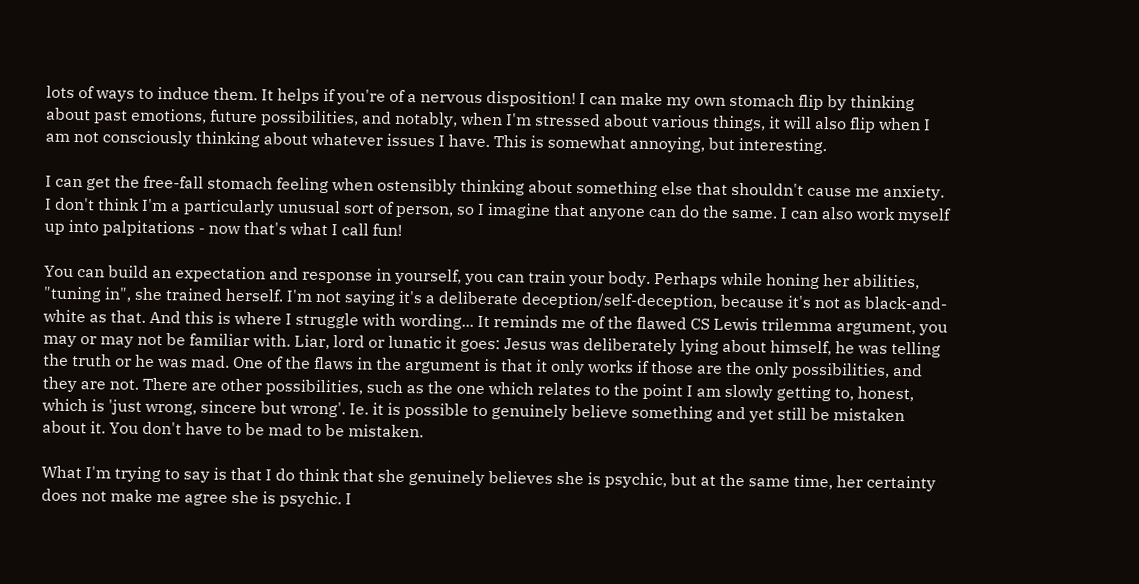lots of ways to induce them. It helps if you're of a nervous disposition! I can make my own stomach flip by thinking about past emotions, future possibilities, and notably, when I'm stressed about various things, it will also flip when I am not consciously thinking about whatever issues I have. This is somewhat annoying, but interesting.

I can get the free-fall stomach feeling when ostensibly thinking about something else that shouldn't cause me anxiety. I don't think I'm a particularly unusual sort of person, so I imagine that anyone can do the same. I can also work myself up into palpitations - now that's what I call fun!

You can build an expectation and response in yourself, you can train your body. Perhaps while honing her abilities, "tuning in", she trained herself. I'm not saying it's a deliberate deception/self-deception, because it's not as black-and-white as that. And this is where I struggle with wording... It reminds me of the flawed CS Lewis trilemma argument, you may or may not be familiar with. Liar, lord or lunatic it goes: Jesus was deliberately lying about himself, he was telling the truth or he was mad. One of the flaws in the argument is that it only works if those are the only possibilities, and they are not. There are other possibilities, such as the one which relates to the point I am slowly getting to, honest, which is 'just wrong, sincere but wrong'. Ie. it is possible to genuinely believe something and yet still be mistaken about it. You don't have to be mad to be mistaken.

What I'm trying to say is that I do think that she genuinely believes she is psychic, but at the same time, her certainty does not make me agree she is psychic. I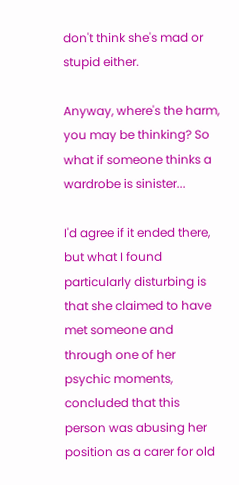don't think she's mad or stupid either.

Anyway, where's the harm, you may be thinking? So what if someone thinks a wardrobe is sinister...

I'd agree if it ended there, but what I found particularly disturbing is that she claimed to have met someone and through one of her psychic moments, concluded that this person was abusing her position as a carer for old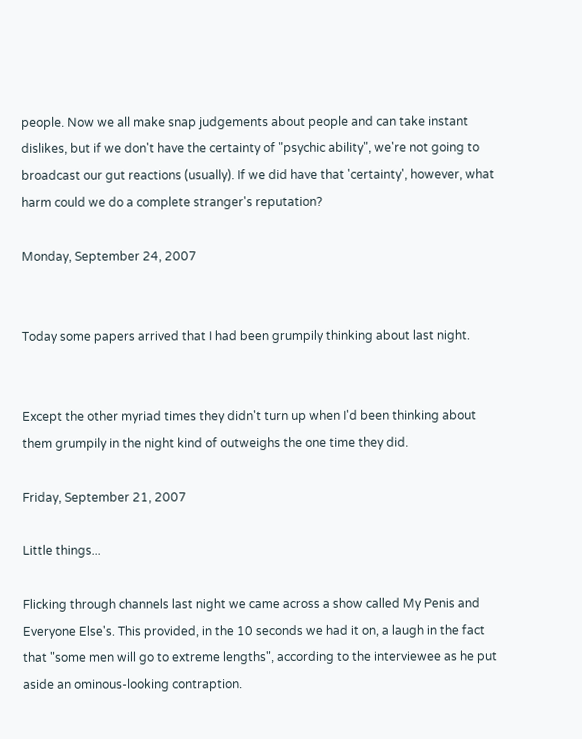people. Now we all make snap judgements about people and can take instant dislikes, but if we don't have the certainty of "psychic ability", we're not going to broadcast our gut reactions (usually). If we did have that 'certainty', however, what harm could we do a complete stranger's reputation?

Monday, September 24, 2007


Today some papers arrived that I had been grumpily thinking about last night.


Except the other myriad times they didn't turn up when I'd been thinking about them grumpily in the night kind of outweighs the one time they did.

Friday, September 21, 2007

Little things...

Flicking through channels last night we came across a show called My Penis and Everyone Else's. This provided, in the 10 seconds we had it on, a laugh in the fact that "some men will go to extreme lengths", according to the interviewee as he put aside an ominous-looking contraption.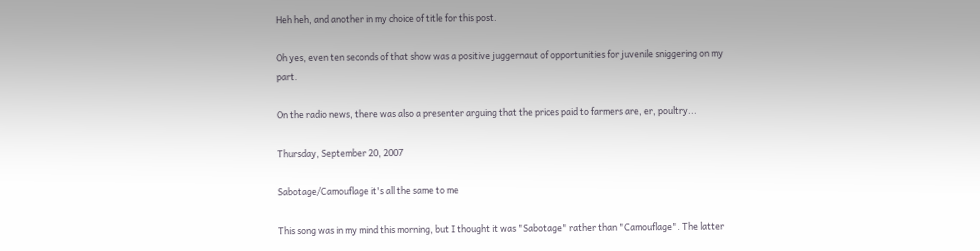Heh heh, and another in my choice of title for this post.

Oh yes, even ten seconds of that show was a positive juggernaut of opportunities for juvenile sniggering on my part.

On the radio news, there was also a presenter arguing that the prices paid to farmers are, er, poultry...

Thursday, September 20, 2007

Sabotage/Camouflage it's all the same to me

This song was in my mind this morning, but I thought it was "Sabotage" rather than "Camouflage". The latter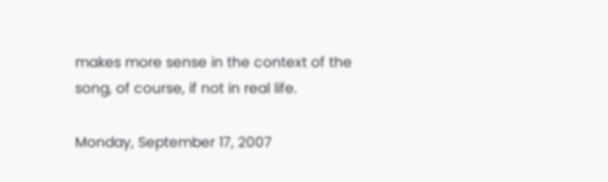makes more sense in the context of the song, of course, if not in real life.

Monday, September 17, 2007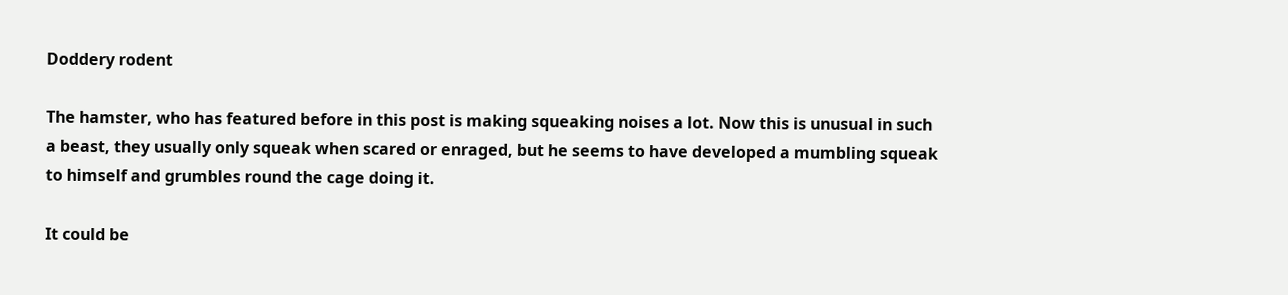Doddery rodent

The hamster, who has featured before in this post is making squeaking noises a lot. Now this is unusual in such a beast, they usually only squeak when scared or enraged, but he seems to have developed a mumbling squeak to himself and grumbles round the cage doing it.

It could be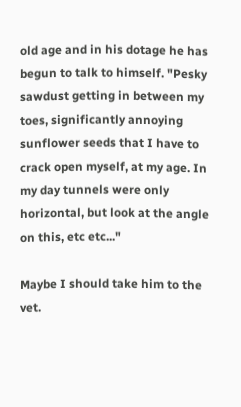old age and in his dotage he has begun to talk to himself. "Pesky sawdust getting in between my toes, significantly annoying sunflower seeds that I have to crack open myself, at my age. In my day tunnels were only horizontal, but look at the angle on this, etc etc..."

Maybe I should take him to the vet.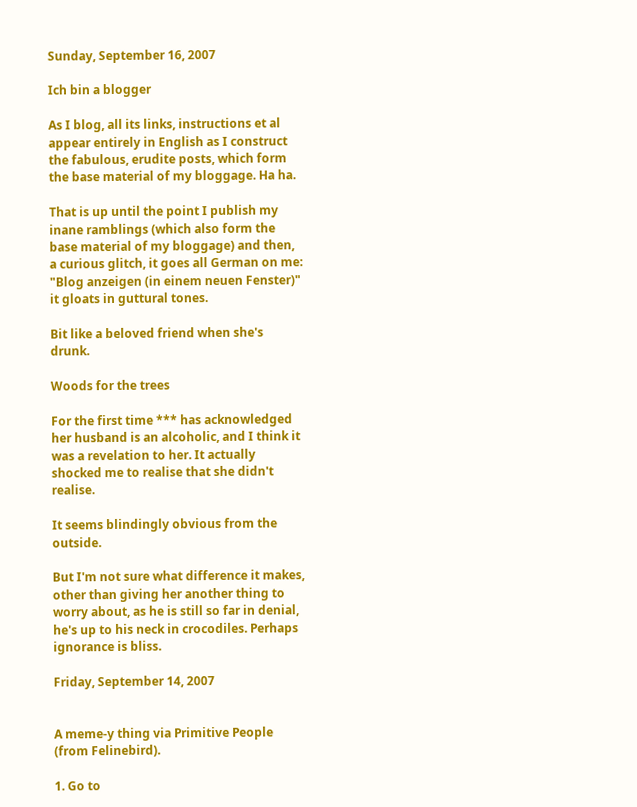Sunday, September 16, 2007

Ich bin a blogger

As I blog, all its links, instructions et al appear entirely in English as I construct the fabulous, erudite posts, which form the base material of my bloggage. Ha ha.

That is up until the point I publish my inane ramblings (which also form the base material of my bloggage) and then, a curious glitch, it goes all German on me: "Blog anzeigen (in einem neuen Fenster)" it gloats in guttural tones.

Bit like a beloved friend when she's drunk.

Woods for the trees

For the first time *** has acknowledged her husband is an alcoholic, and I think it was a revelation to her. It actually shocked me to realise that she didn't realise.

It seems blindingly obvious from the outside.

But I'm not sure what difference it makes, other than giving her another thing to worry about, as he is still so far in denial, he's up to his neck in crocodiles. Perhaps ignorance is bliss.

Friday, September 14, 2007


A meme-y thing via Primitive People (from Felinebird).

1. Go to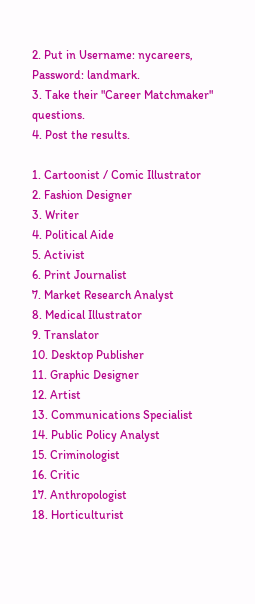2. Put in Username: nycareers, Password: landmark.
3. Take their "Career Matchmaker" questions.
4. Post the results.

1. Cartoonist / Comic Illustrator
2. Fashion Designer
3. Writer
4. Political Aide
5. Activist
6. Print Journalist
7. Market Research Analyst
8. Medical Illustrator
9. Translator
10. Desktop Publisher
11. Graphic Designer
12. Artist
13. Communications Specialist
14. Public Policy Analyst
15. Criminologist
16. Critic
17. Anthropologist
18. Horticulturist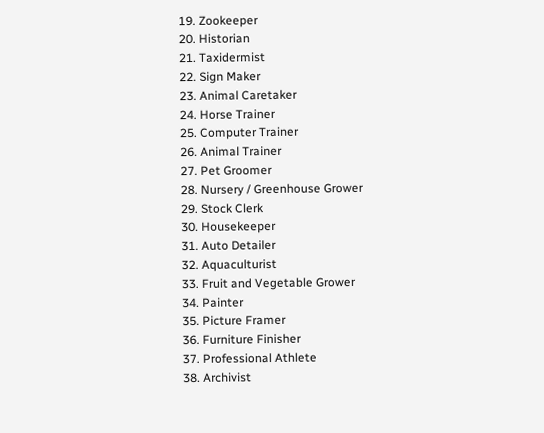19. Zookeeper
20. Historian
21. Taxidermist
22. Sign Maker
23. Animal Caretaker
24. Horse Trainer
25. Computer Trainer
26. Animal Trainer
27. Pet Groomer
28. Nursery / Greenhouse Grower
29. Stock Clerk
30. Housekeeper
31. Auto Detailer
32. Aquaculturist
33. Fruit and Vegetable Grower
34. Painter
35. Picture Framer
36. Furniture Finisher
37. Professional Athlete
38. Archivist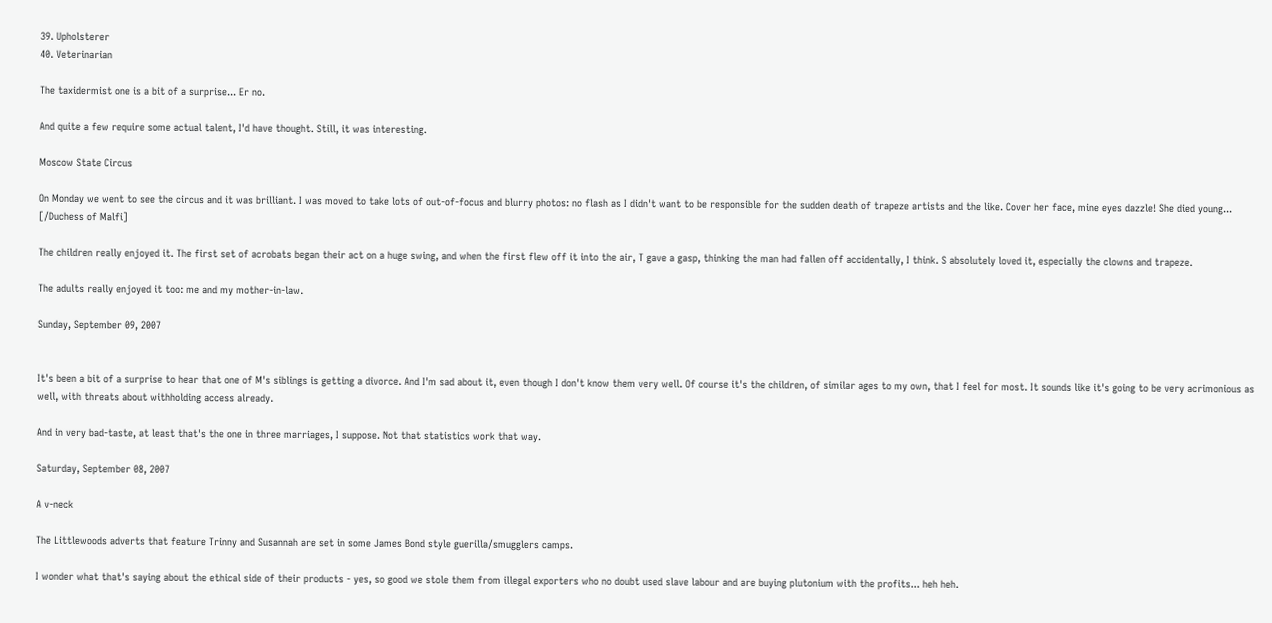39. Upholsterer
40. Veterinarian

The taxidermist one is a bit of a surprise... Er no.

And quite a few require some actual talent, I'd have thought. Still, it was interesting.

Moscow State Circus

On Monday we went to see the circus and it was brilliant. I was moved to take lots of out-of-focus and blurry photos: no flash as I didn't want to be responsible for the sudden death of trapeze artists and the like. Cover her face, mine eyes dazzle! She died young... [/Duchess of Malfi]

The children really enjoyed it. The first set of acrobats began their act on a huge swing, and when the first flew off it into the air, T gave a gasp, thinking the man had fallen off accidentally, I think. S absolutely loved it, especially the clowns and trapeze.

The adults really enjoyed it too: me and my mother-in-law.

Sunday, September 09, 2007


It's been a bit of a surprise to hear that one of M's siblings is getting a divorce. And I'm sad about it, even though I don't know them very well. Of course it's the children, of similar ages to my own, that I feel for most. It sounds like it's going to be very acrimonious as well, with threats about withholding access already.

And in very bad-taste, at least that's the one in three marriages, I suppose. Not that statistics work that way.

Saturday, September 08, 2007

A v-neck

The Littlewoods adverts that feature Trinny and Susannah are set in some James Bond style guerilla/smugglers camps.

I wonder what that's saying about the ethical side of their products - yes, so good we stole them from illegal exporters who no doubt used slave labour and are buying plutonium with the profits... heh heh.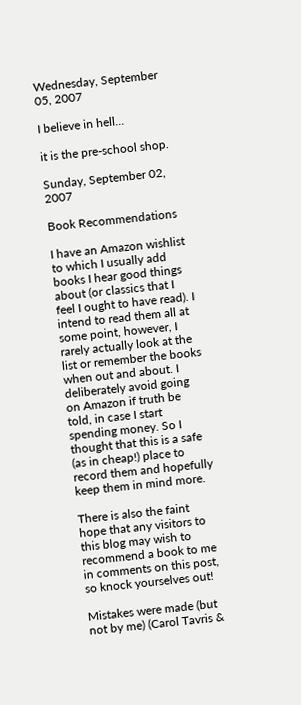Wednesday, September 05, 2007

I believe in hell...

it is the pre-school shop.

Sunday, September 02, 2007

Book Recommendations

I have an Amazon wishlist to which I usually add books I hear good things about (or classics that I feel I ought to have read). I intend to read them all at some point, however, I rarely actually look at the list or remember the books when out and about. I deliberately avoid going on Amazon if truth be told, in case I start spending money. So I thought that this is a safe (as in cheap!) place to record them and hopefully keep them in mind more.

There is also the faint hope that any visitors to this blog may wish to recommend a book to me in comments on this post, so knock yourselves out!

Mistakes were made (but not by me) (Carol Tavris &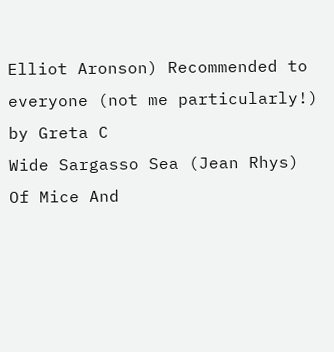Elliot Aronson) Recommended to everyone (not me particularly!) by Greta C
Wide Sargasso Sea (Jean Rhys)
Of Mice And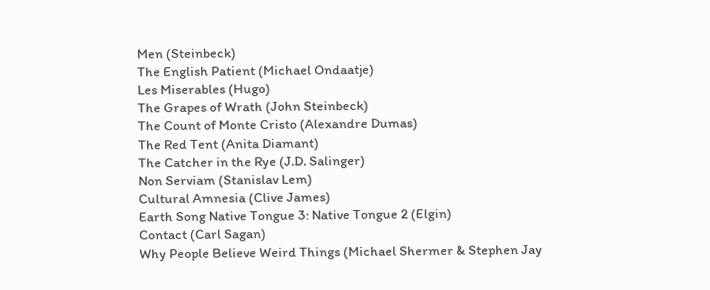Men (Steinbeck)
The English Patient (Michael Ondaatje)
Les Miserables (Hugo)
The Grapes of Wrath (John Steinbeck)
The Count of Monte Cristo (Alexandre Dumas)
The Red Tent (Anita Diamant)
The Catcher in the Rye (J.D. Salinger)
Non Serviam (Stanislav Lem)
Cultural Amnesia (Clive James)
Earth Song Native Tongue 3: Native Tongue 2 (Elgin)
Contact (Carl Sagan)
Why People Believe Weird Things (Michael Shermer & Stephen Jay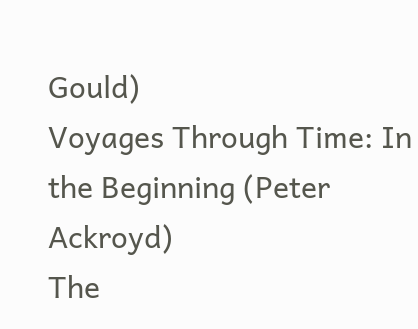Gould)
Voyages Through Time: In the Beginning (Peter Ackroyd)
The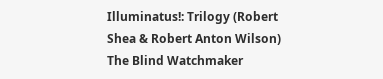Illuminatus!: Trilogy (Robert Shea & Robert Anton Wilson)
The Blind Watchmaker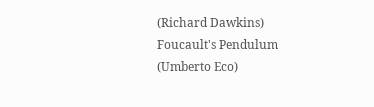(Richard Dawkins)
Foucault's Pendulum (Umberto Eco)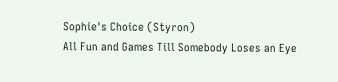Sophie's Choice (Styron)
All Fun and Games Till Somebody Loses an Eye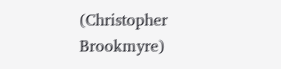(Christopher Brookmyre)